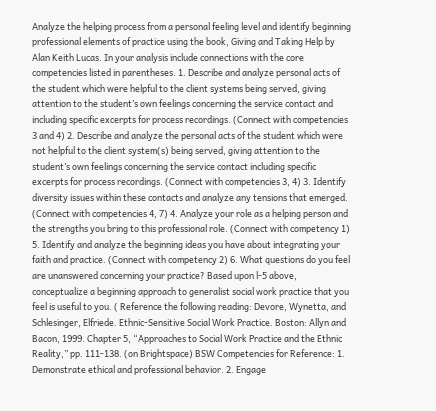Analyze the helping process from a personal feeling level and identify beginning professional elements of practice using the book, Giving and Taking Help by Alan Keith Lucas. In your analysis include connections with the core competencies listed in parentheses. 1. Describe and analyze personal acts of the student which were helpful to the client systems being served, giving attention to the student’s own feelings concerning the service contact and including specific excerpts for process recordings. (Connect with competencies 3 and 4) 2. Describe and analyze the personal acts of the student which were not helpful to the client system(s) being served, giving attention to the student’s own feelings concerning the service contact including specific excerpts for process recordings. (Connect with competencies 3, 4) 3. Identify diversity issues within these contacts and analyze any tensions that emerged. (Connect with competencies 4, 7) 4. Analyze your role as a helping person and the strengths you bring to this professional role. (Connect with competency 1) 5. Identify and analyze the beginning ideas you have about integrating your faith and practice. (Connect with competency 2) 6. What questions do you feel are unanswered concerning your practice? Based upon l-5 above, conceptualize a beginning approach to generalist social work practice that you feel is useful to you. ( Reference the following reading: Devore, Wynetta, and Schlesinger, Elfriede. Ethnic-Sensitive Social Work Practice. Boston: Allyn and Bacon, 1999. Chapter 5, “Approaches to Social Work Practice and the Ethnic Reality,” pp. 111-138. (on Brightspace) BSW Competencies for Reference: 1. Demonstrate ethical and professional behavior. 2. Engage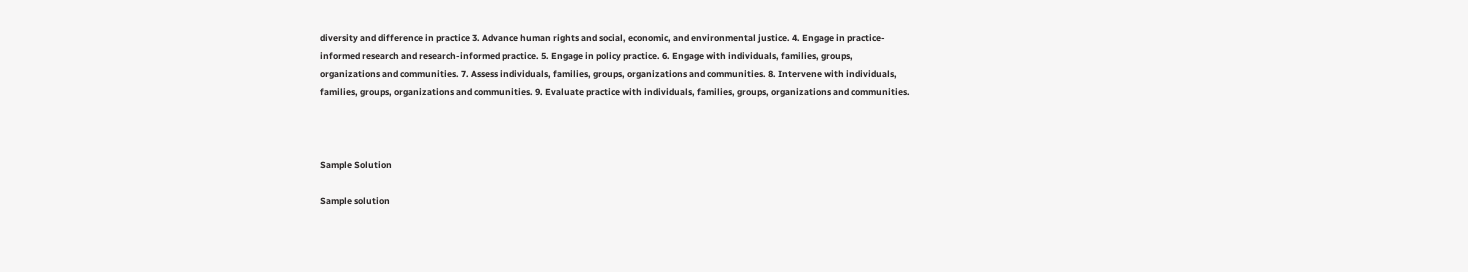diversity and difference in practice 3. Advance human rights and social, economic, and environmental justice. 4. Engage in practice-informed research and research-informed practice. 5. Engage in policy practice. 6. Engage with individuals, families, groups, organizations and communities. 7. Assess individuals, families, groups, organizations and communities. 8. Intervene with individuals, families, groups, organizations and communities. 9. Evaluate practice with individuals, families, groups, organizations and communities.



Sample Solution

Sample solution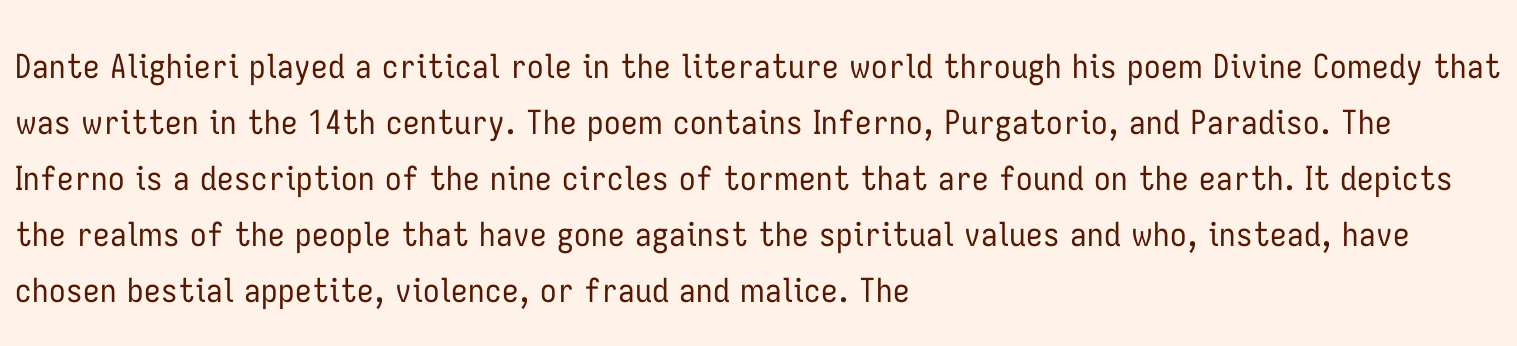Dante Alighieri played a critical role in the literature world through his poem Divine Comedy that was written in the 14th century. The poem contains Inferno, Purgatorio, and Paradiso. The Inferno is a description of the nine circles of torment that are found on the earth. It depicts the realms of the people that have gone against the spiritual values and who, instead, have chosen bestial appetite, violence, or fraud and malice. The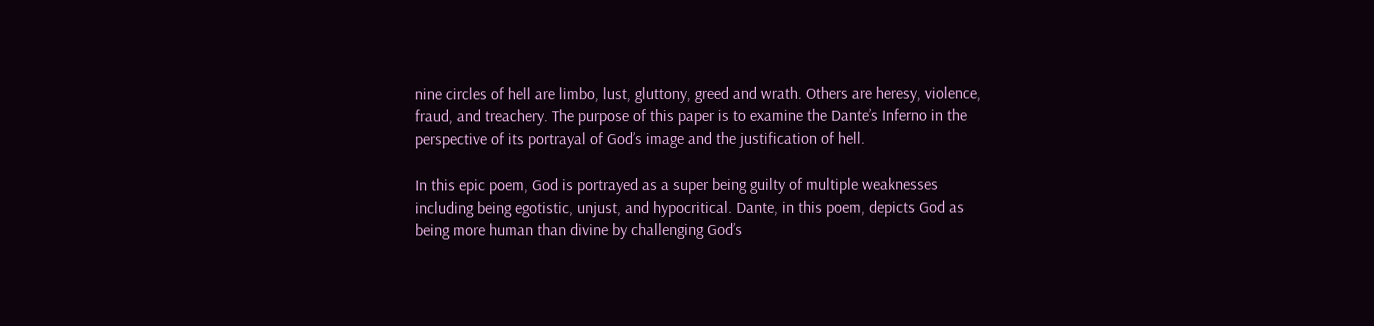nine circles of hell are limbo, lust, gluttony, greed and wrath. Others are heresy, violence, fraud, and treachery. The purpose of this paper is to examine the Dante’s Inferno in the perspective of its portrayal of God’s image and the justification of hell.

In this epic poem, God is portrayed as a super being guilty of multiple weaknesses including being egotistic, unjust, and hypocritical. Dante, in this poem, depicts God as being more human than divine by challenging God’s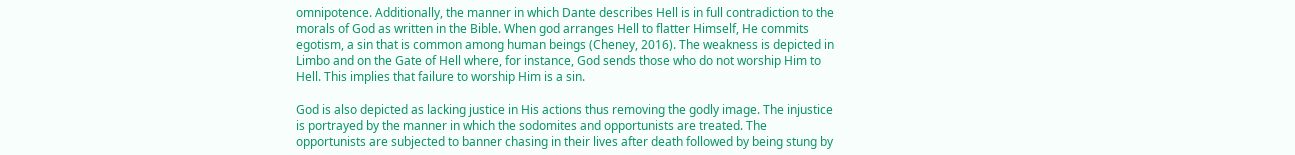omnipotence. Additionally, the manner in which Dante describes Hell is in full contradiction to the morals of God as written in the Bible. When god arranges Hell to flatter Himself, He commits egotism, a sin that is common among human beings (Cheney, 2016). The weakness is depicted in Limbo and on the Gate of Hell where, for instance, God sends those who do not worship Him to Hell. This implies that failure to worship Him is a sin.

God is also depicted as lacking justice in His actions thus removing the godly image. The injustice is portrayed by the manner in which the sodomites and opportunists are treated. The opportunists are subjected to banner chasing in their lives after death followed by being stung by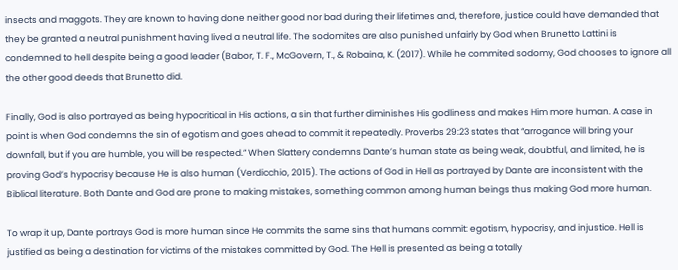insects and maggots. They are known to having done neither good nor bad during their lifetimes and, therefore, justice could have demanded that they be granted a neutral punishment having lived a neutral life. The sodomites are also punished unfairly by God when Brunetto Lattini is condemned to hell despite being a good leader (Babor, T. F., McGovern, T., & Robaina, K. (2017). While he commited sodomy, God chooses to ignore all the other good deeds that Brunetto did.

Finally, God is also portrayed as being hypocritical in His actions, a sin that further diminishes His godliness and makes Him more human. A case in point is when God condemns the sin of egotism and goes ahead to commit it repeatedly. Proverbs 29:23 states that “arrogance will bring your downfall, but if you are humble, you will be respected.” When Slattery condemns Dante’s human state as being weak, doubtful, and limited, he is proving God’s hypocrisy because He is also human (Verdicchio, 2015). The actions of God in Hell as portrayed by Dante are inconsistent with the Biblical literature. Both Dante and God are prone to making mistakes, something common among human beings thus making God more human.

To wrap it up, Dante portrays God is more human since He commits the same sins that humans commit: egotism, hypocrisy, and injustice. Hell is justified as being a destination for victims of the mistakes committed by God. The Hell is presented as being a totally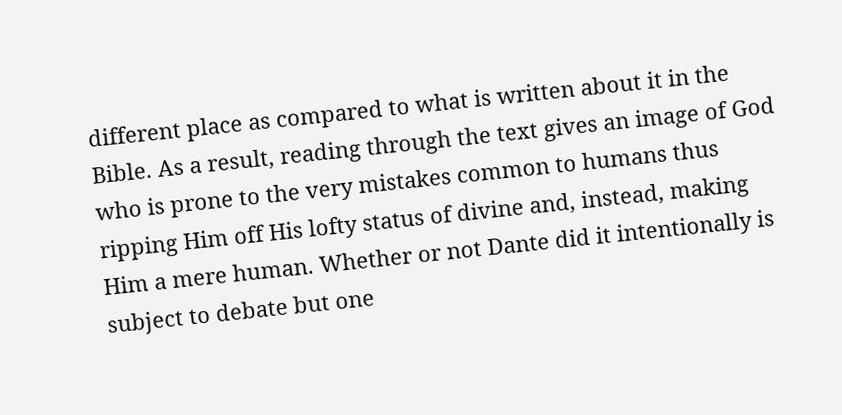different place as compared to what is written about it in the Bible. As a result, reading through the text gives an image of God who is prone to the very mistakes common to humans thus ripping Him off His lofty status of divine and, instead, making Him a mere human. Whether or not Dante did it intentionally is subject to debate but one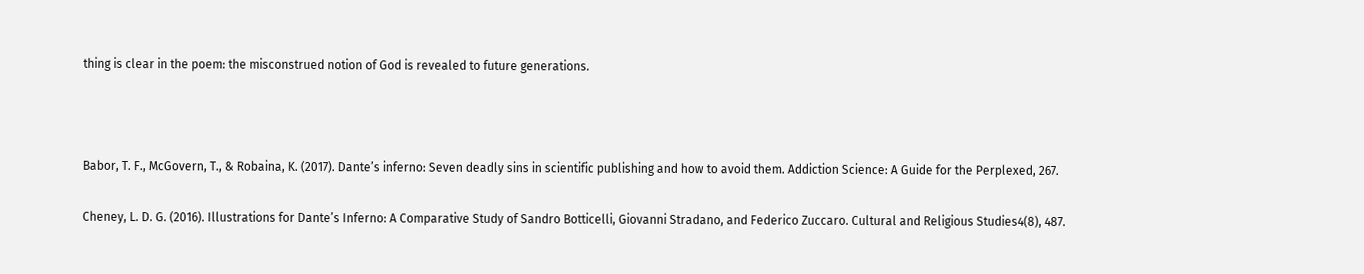thing is clear in the poem: the misconstrued notion of God is revealed to future generations.



Babor, T. F., McGovern, T., & Robaina, K. (2017). Dante’s inferno: Seven deadly sins in scientific publishing and how to avoid them. Addiction Science: A Guide for the Perplexed, 267.

Cheney, L. D. G. (2016). Illustrations for Dante’s Inferno: A Comparative Study of Sandro Botticelli, Giovanni Stradano, and Federico Zuccaro. Cultural and Religious Studies4(8), 487.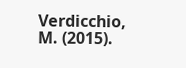Verdicchio, M. (2015).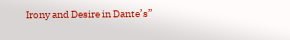Irony and Desire in Dante’s”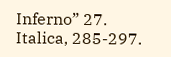Inferno” 27. Italica, 285-297.